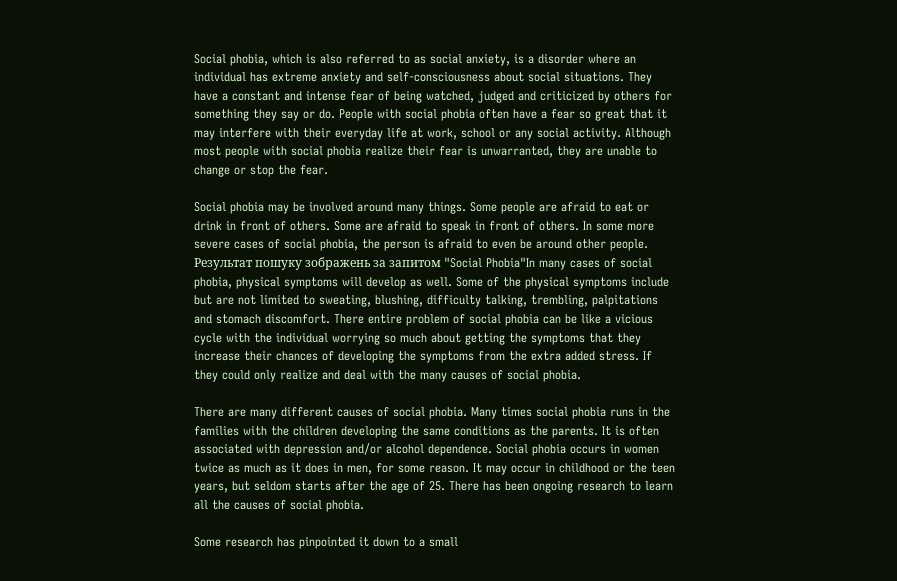Social phobia, which is also referred to as social anxiety, is a disorder where an individual has extreme anxiety and self-consciousness about social situations. They have a constant and intense fear of being watched, judged and criticized by others for something they say or do. People with social phobia often have a fear so great that it may interfere with their everyday life at work, school or any social activity. Although most people with social phobia realize their fear is unwarranted, they are unable to change or stop the fear.

Social phobia may be involved around many things. Some people are afraid to eat or drink in front of others. Some are afraid to speak in front of others. In some more severe cases of social phobia, the person is afraid to even be around other people. Результат пошуку зображень за запитом "Social Phobia"In many cases of social phobia, physical symptoms will develop as well. Some of the physical symptoms include but are not limited to sweating, blushing, difficulty talking, trembling, palpitations and stomach discomfort. There entire problem of social phobia can be like a vicious cycle with the individual worrying so much about getting the symptoms that they increase their chances of developing the symptoms from the extra added stress. If they could only realize and deal with the many causes of social phobia.

There are many different causes of social phobia. Many times social phobia runs in the families with the children developing the same conditions as the parents. It is often associated with depression and/or alcohol dependence. Social phobia occurs in women twice as much as it does in men, for some reason. It may occur in childhood or the teen years, but seldom starts after the age of 25. There has been ongoing research to learn all the causes of social phobia.

Some research has pinpointed it down to a small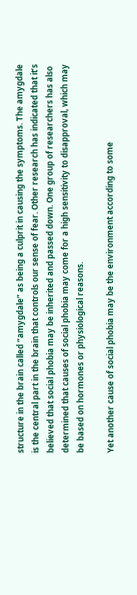structure in the brain called “amygdale” as being a culprit in causing the symptoms. The amygdale is the central part in the brain that controls our sense of fear. Other research has indicated that it’s believed that social phobia may be inherited and passed down. One group of researchers has also determined that causes of social phobia may come for a high sensitivity to disapproval, which may be based on hormones or physiological reasons.

Yet another cause of social phobia may be the environment according to some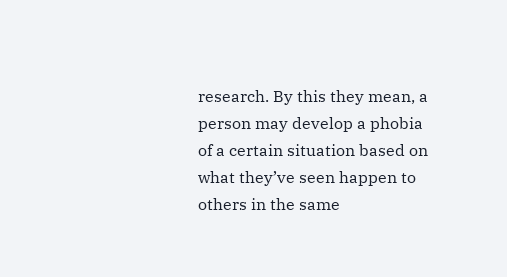research. By this they mean, a person may develop a phobia of a certain situation based on what they’ve seen happen to others in the same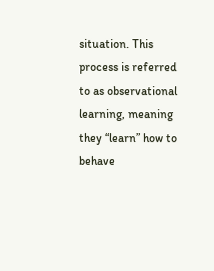situation. This process is referred to as observational learning, meaning they “learn” how to behave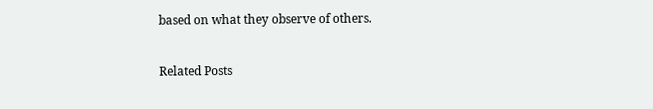based on what they observe of others.

Related Posts